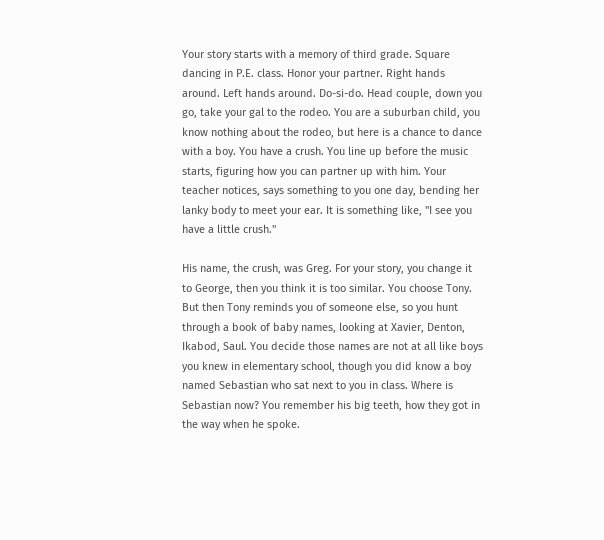Your story starts with a memory of third grade. Square dancing in P.E. class. Honor your partner. Right hands around. Left hands around. Do-si-do. Head couple, down you go, take your gal to the rodeo. You are a suburban child, you know nothing about the rodeo, but here is a chance to dance with a boy. You have a crush. You line up before the music starts, figuring how you can partner up with him. Your teacher notices, says something to you one day, bending her lanky body to meet your ear. It is something like, "I see you have a little crush."

His name, the crush, was Greg. For your story, you change it to George, then you think it is too similar. You choose Tony. But then Tony reminds you of someone else, so you hunt through a book of baby names, looking at Xavier, Denton, Ikabod, Saul. You decide those names are not at all like boys you knew in elementary school, though you did know a boy named Sebastian who sat next to you in class. Where is Sebastian now? You remember his big teeth, how they got in the way when he spoke.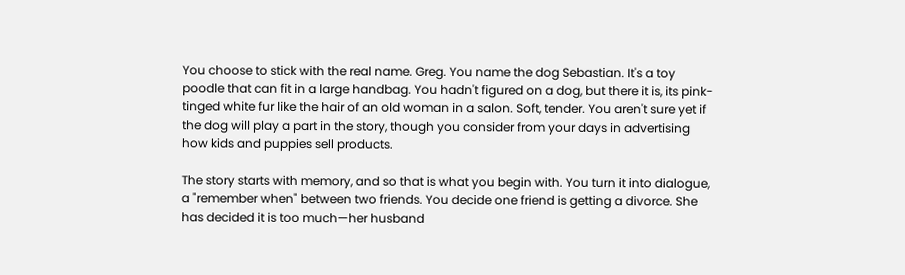You choose to stick with the real name. Greg. You name the dog Sebastian. It's a toy poodle that can fit in a large handbag. You hadn't figured on a dog, but there it is, its pink-tinged white fur like the hair of an old woman in a salon. Soft, tender. You aren't sure yet if the dog will play a part in the story, though you consider from your days in advertising how kids and puppies sell products.

The story starts with memory, and so that is what you begin with. You turn it into dialogue, a "remember when" between two friends. You decide one friend is getting a divorce. She has decided it is too much—her husband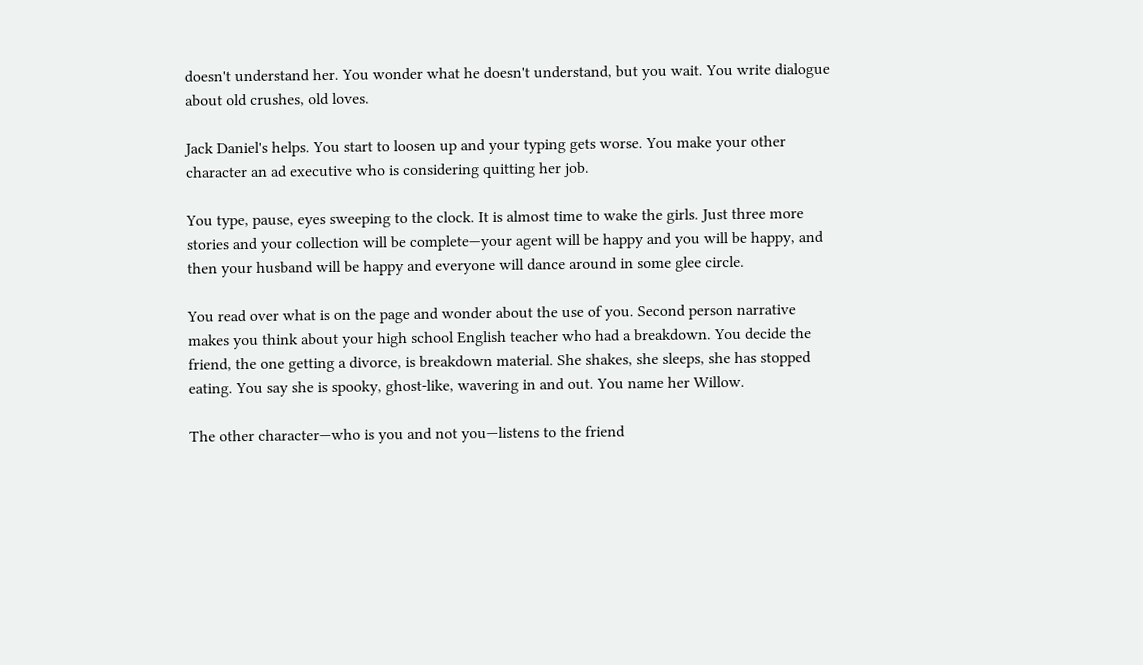doesn't understand her. You wonder what he doesn't understand, but you wait. You write dialogue about old crushes, old loves.

Jack Daniel's helps. You start to loosen up and your typing gets worse. You make your other character an ad executive who is considering quitting her job.

You type, pause, eyes sweeping to the clock. It is almost time to wake the girls. Just three more stories and your collection will be complete—your agent will be happy and you will be happy, and then your husband will be happy and everyone will dance around in some glee circle.

You read over what is on the page and wonder about the use of you. Second person narrative makes you think about your high school English teacher who had a breakdown. You decide the friend, the one getting a divorce, is breakdown material. She shakes, she sleeps, she has stopped eating. You say she is spooky, ghost-like, wavering in and out. You name her Willow.

The other character—who is you and not you—listens to the friend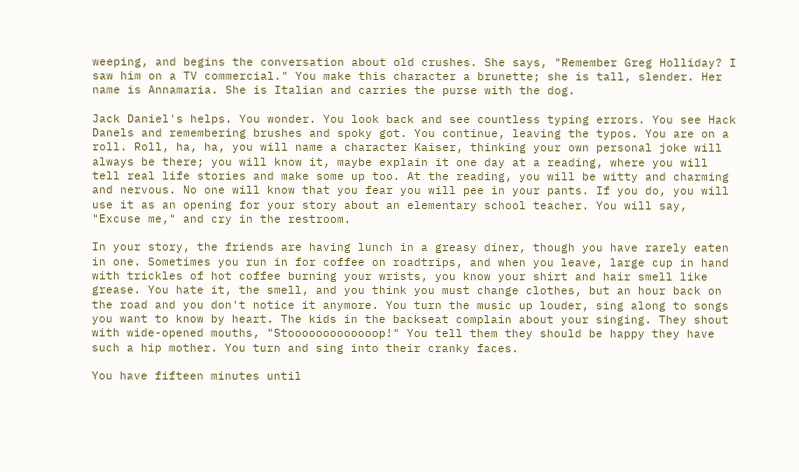weeping, and begins the conversation about old crushes. She says, "Remember Greg Holliday? I saw him on a TV commercial." You make this character a brunette; she is tall, slender. Her name is Annamaria. She is Italian and carries the purse with the dog.

Jack Daniel's helps. You wonder. You look back and see countless typing errors. You see Hack Danels and remembering brushes and spoky got. You continue, leaving the typos. You are on a roll. Roll, ha, ha, you will name a character Kaiser, thinking your own personal joke will always be there; you will know it, maybe explain it one day at a reading, where you will tell real life stories and make some up too. At the reading, you will be witty and charming and nervous. No one will know that you fear you will pee in your pants. If you do, you will use it as an opening for your story about an elementary school teacher. You will say, "Excuse me," and cry in the restroom.

In your story, the friends are having lunch in a greasy diner, though you have rarely eaten in one. Sometimes you run in for coffee on roadtrips, and when you leave, large cup in hand with trickles of hot coffee burning your wrists, you know your shirt and hair smell like grease. You hate it, the smell, and you think you must change clothes, but an hour back on the road and you don't notice it anymore. You turn the music up louder, sing along to songs you want to know by heart. The kids in the backseat complain about your singing. They shout with wide-opened mouths, "Stooooooooooooop!" You tell them they should be happy they have such a hip mother. You turn and sing into their cranky faces.

You have fifteen minutes until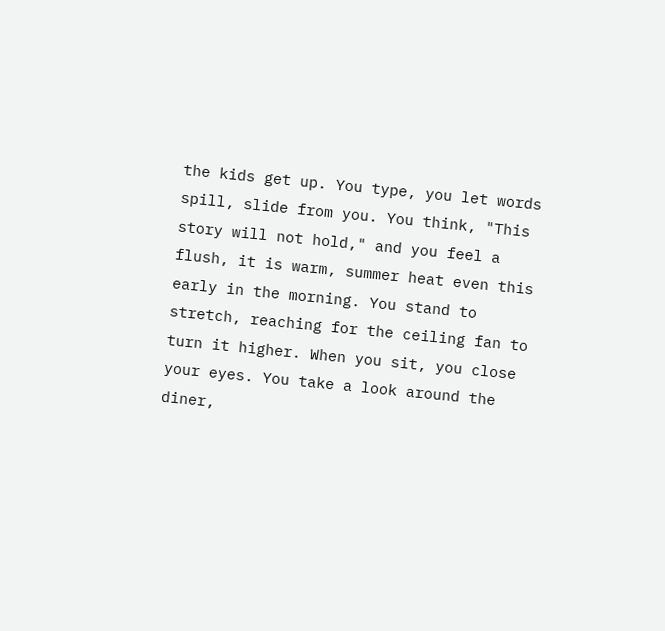the kids get up. You type, you let words spill, slide from you. You think, "This story will not hold," and you feel a flush, it is warm, summer heat even this early in the morning. You stand to stretch, reaching for the ceiling fan to turn it higher. When you sit, you close your eyes. You take a look around the diner,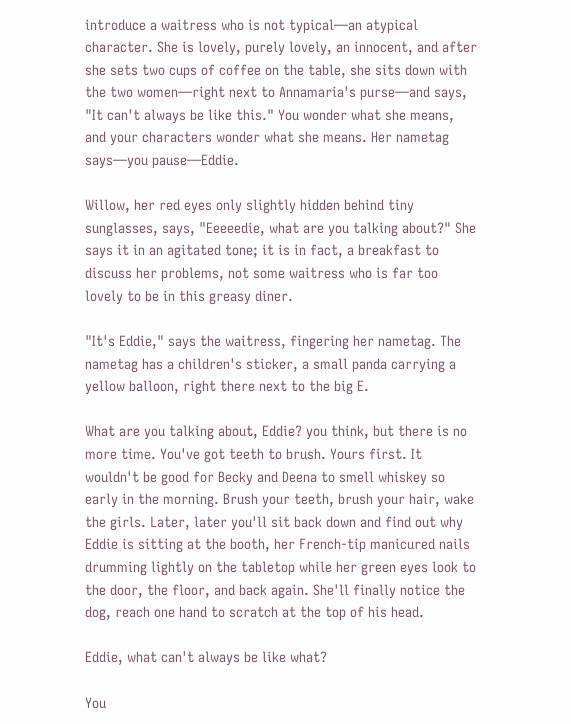introduce a waitress who is not typical—an atypical character. She is lovely, purely lovely, an innocent, and after she sets two cups of coffee on the table, she sits down with the two women—right next to Annamaria's purse—and says, "It can't always be like this." You wonder what she means, and your characters wonder what she means. Her nametag says—you pause—Eddie.

Willow, her red eyes only slightly hidden behind tiny sunglasses, says, "Eeeeedie, what are you talking about?" She says it in an agitated tone; it is in fact, a breakfast to discuss her problems, not some waitress who is far too lovely to be in this greasy diner.

"It's Eddie," says the waitress, fingering her nametag. The nametag has a children's sticker, a small panda carrying a yellow balloon, right there next to the big E.

What are you talking about, Eddie? you think, but there is no more time. You've got teeth to brush. Yours first. It wouldn't be good for Becky and Deena to smell whiskey so early in the morning. Brush your teeth, brush your hair, wake the girls. Later, later you'll sit back down and find out why Eddie is sitting at the booth, her French-tip manicured nails drumming lightly on the tabletop while her green eyes look to the door, the floor, and back again. She'll finally notice the dog, reach one hand to scratch at the top of his head.

Eddie, what can't always be like what?

You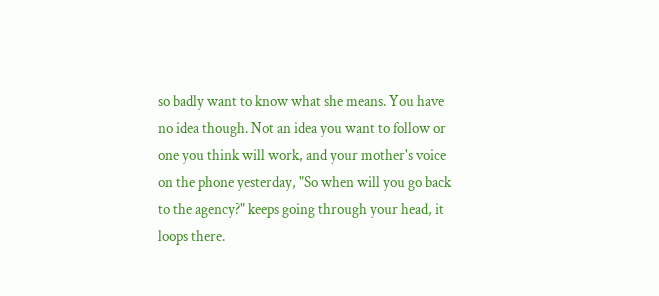so badly want to know what she means. You have no idea though. Not an idea you want to follow or one you think will work, and your mother's voice on the phone yesterday, "So when will you go back to the agency?" keeps going through your head, it loops there.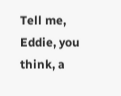Tell me, Eddie, you think, a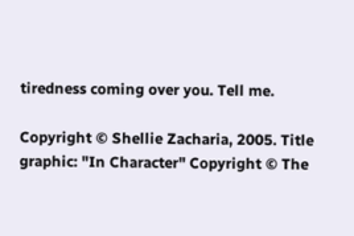tiredness coming over you. Tell me.

Copyright © Shellie Zacharia, 2005. Title graphic: "In Character" Copyright © The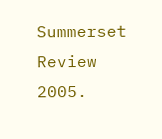Summerset Review 2005.